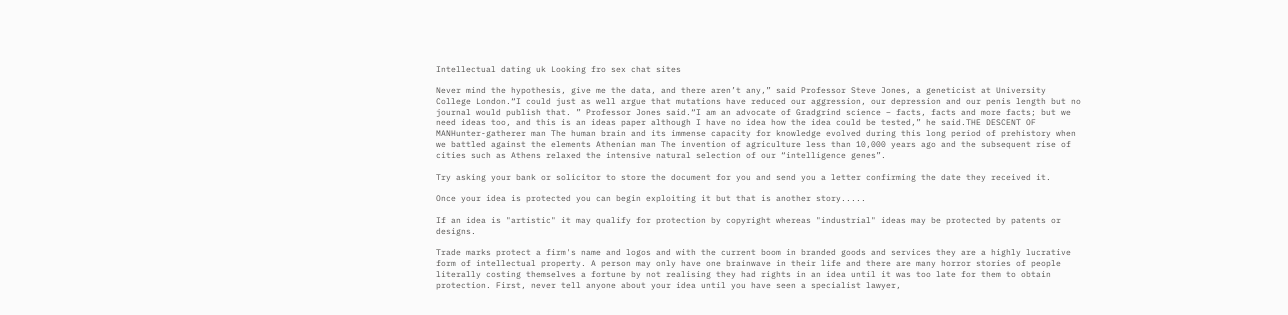Intellectual dating uk Looking fro sex chat sites

Never mind the hypothesis, give me the data, and there aren’t any,” said Professor Steve Jones, a geneticist at University College London.“I could just as well argue that mutations have reduced our aggression, our depression and our penis length but no journal would publish that. ” Professor Jones said.“I am an advocate of Gradgrind science – facts, facts and more facts; but we need ideas too, and this is an ideas paper although I have no idea how the idea could be tested,” he said.THE DESCENT OF MANHunter-gatherer man The human brain and its immense capacity for knowledge evolved during this long period of prehistory when we battled against the elements Athenian man The invention of agriculture less than 10,000 years ago and the subsequent rise of cities such as Athens relaxed the intensive natural selection of our “intelligence genes”.

Try asking your bank or solicitor to store the document for you and send you a letter confirming the date they received it.

Once your idea is protected you can begin exploiting it but that is another story.....

If an idea is "artistic" it may qualify for protection by copyright whereas "industrial" ideas may be protected by patents or designs.

Trade marks protect a firm's name and logos and with the current boom in branded goods and services they are a highly lucrative form of intellectual property. A person may only have one brainwave in their life and there are many horror stories of people literally costing themselves a fortune by not realising they had rights in an idea until it was too late for them to obtain protection. First, never tell anyone about your idea until you have seen a specialist lawyer,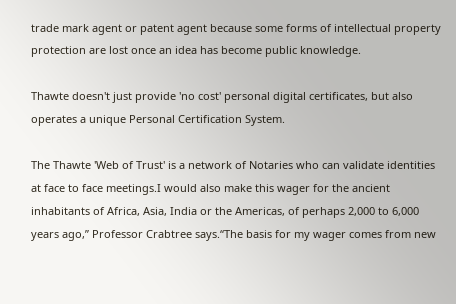trade mark agent or patent agent because some forms of intellectual property protection are lost once an idea has become public knowledge.

Thawte doesn't just provide 'no cost' personal digital certificates, but also operates a unique Personal Certification System.

The Thawte 'Web of Trust' is a network of Notaries who can validate identities at face to face meetings.I would also make this wager for the ancient inhabitants of Africa, Asia, India or the Americas, of perhaps 2,000 to 6,000 years ago,” Professor Crabtree says.“The basis for my wager comes from new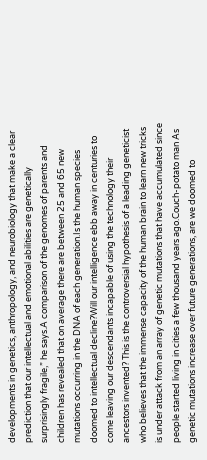developments in genetics, anthropology, and neurobiology that make a clear prediction that our intellectual and emotional abilities are genetically surprisingly fragile,” he says.A comparison of the genomes of parents and children has revealed that on average there are between 25 and 65 new mutations occurring in the DNA of each generation.Is the human species doomed to intellectual decline?Will our intelligence ebb away in centuries to come leaving our descendants incapable of using the technology their ancestors invented? This is the controversial hypothesis of a leading geneticist who believes that the immense capacity of the human brain to learn new tricks is under attack from an array of genetic mutations that have accumulated since people started living in cities a few thousand years ago.Couch-potato man As genetic mutations increase over future generations, are we doomed to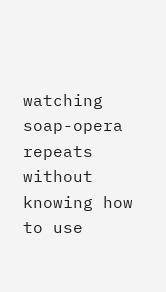watching soap-opera repeats without knowing how to use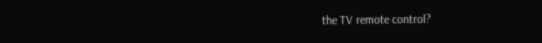the TV remote control?